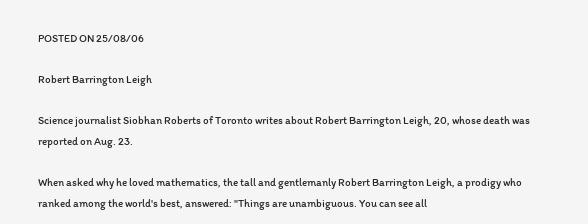POSTED ON 25/08/06

Robert Barrington Leigh

Science journalist Siobhan Roberts of Toronto writes about Robert Barrington Leigh, 20, whose death was reported on Aug. 23.

When asked why he loved mathematics, the tall and gentlemanly Robert Barrington Leigh, a prodigy who ranked among the world's best, answered: "Things are unambiguous. You can see all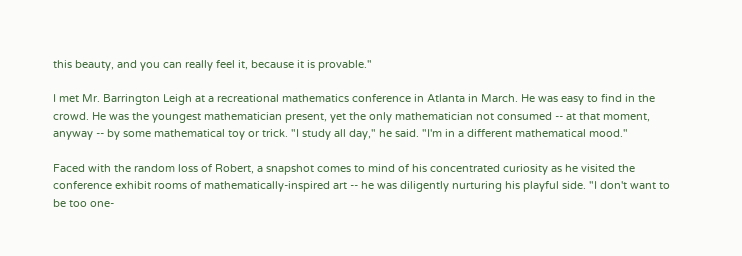this beauty, and you can really feel it, because it is provable."

I met Mr. Barrington Leigh at a recreational mathematics conference in Atlanta in March. He was easy to find in the crowd. He was the youngest mathematician present, yet the only mathematician not consumed -- at that moment, anyway -- by some mathematical toy or trick. "I study all day," he said. "I'm in a different mathematical mood."

Faced with the random loss of Robert, a snapshot comes to mind of his concentrated curiosity as he visited the conference exhibit rooms of mathematically-inspired art -- he was diligently nurturing his playful side. "I don't want to be too one-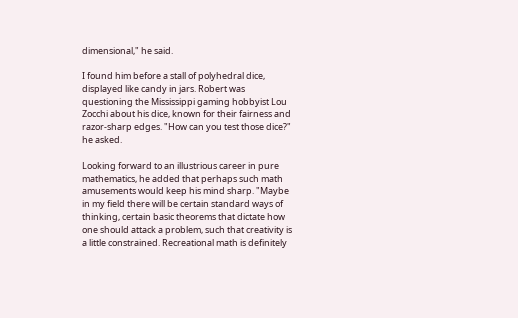dimensional," he said.

I found him before a stall of polyhedral dice, displayed like candy in jars. Robert was questioning the Mississippi gaming hobbyist Lou Zocchi about his dice, known for their fairness and razor-sharp edges. "How can you test those dice?" he asked.

Looking forward to an illustrious career in pure mathematics, he added that perhaps such math amusements would keep his mind sharp. "Maybe in my field there will be certain standard ways of thinking, certain basic theorems that dictate how one should attack a problem, such that creativity is a little constrained. Recreational math is definitely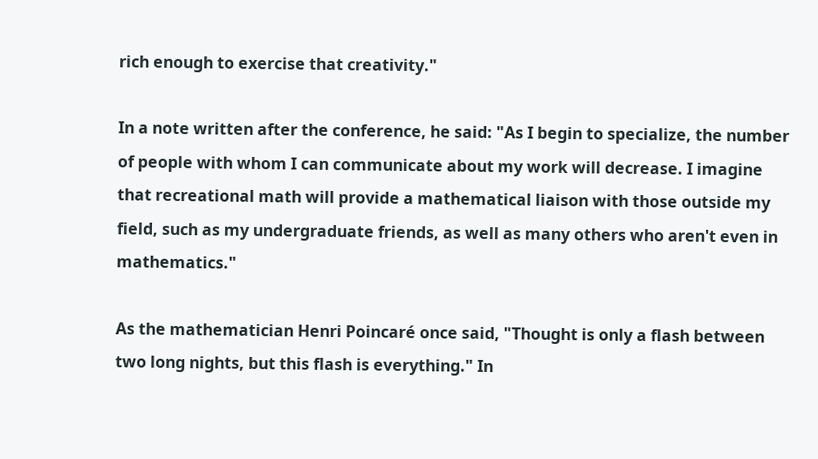rich enough to exercise that creativity."

In a note written after the conference, he said: "As I begin to specialize, the number of people with whom I can communicate about my work will decrease. I imagine that recreational math will provide a mathematical liaison with those outside my field, such as my undergraduate friends, as well as many others who aren't even in mathematics."

As the mathematician Henri Poincaré once said, "Thought is only a flash between two long nights, but this flash is everything." In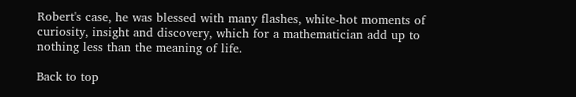Robert's case, he was blessed with many flashes, white-hot moments of curiosity, insight and discovery, which for a mathematician add up to nothing less than the meaning of life.

Back to top